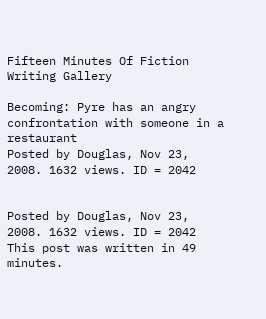Fifteen Minutes Of Fiction Writing Gallery

Becoming: Pyre has an angry confrontation with someone in a restaurant
Posted by Douglas, Nov 23, 2008. 1632 views. ID = 2042


Posted by Douglas, Nov 23, 2008. 1632 views. ID = 2042
This post was written in 49 minutes.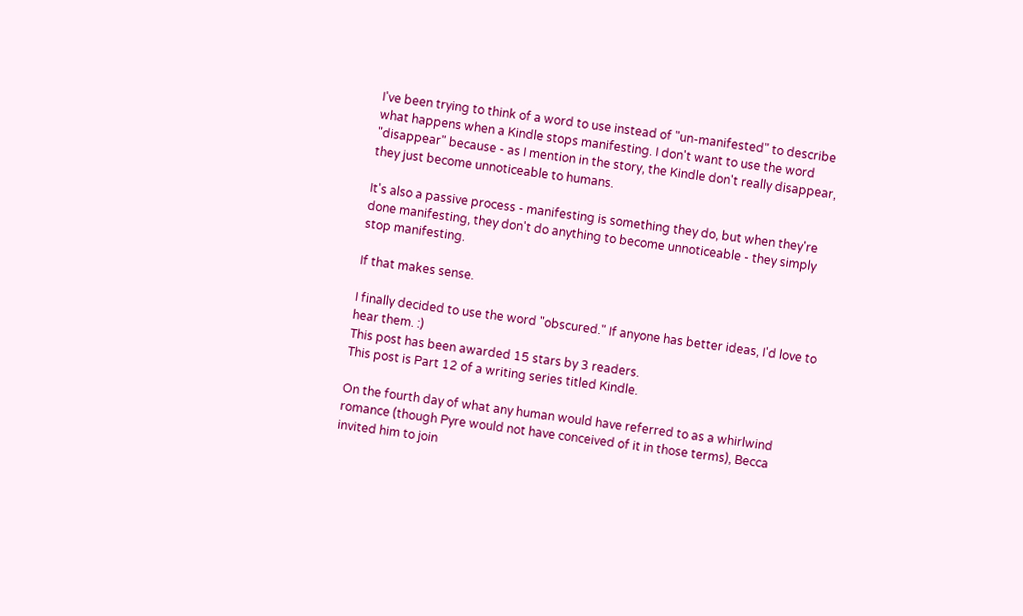I've been trying to think of a word to use instead of "un-manifested" to describe what happens when a Kindle stops manifesting. I don't want to use the word "disappear" because - as I mention in the story, the Kindle don't really disappear, they just become unnoticeable to humans.

It's also a passive process - manifesting is something they do, but when they're done manifesting, they don't do anything to become unnoticeable - they simply stop manifesting.

If that makes sense.

I finally decided to use the word "obscured." If anyone has better ideas, I'd love to hear them. :)
This post has been awarded 15 stars by 3 readers.
This post is Part 12 of a writing series titled Kindle.

On the fourth day of what any human would have referred to as a whirlwind romance (though Pyre would not have conceived of it in those terms), Becca invited him to join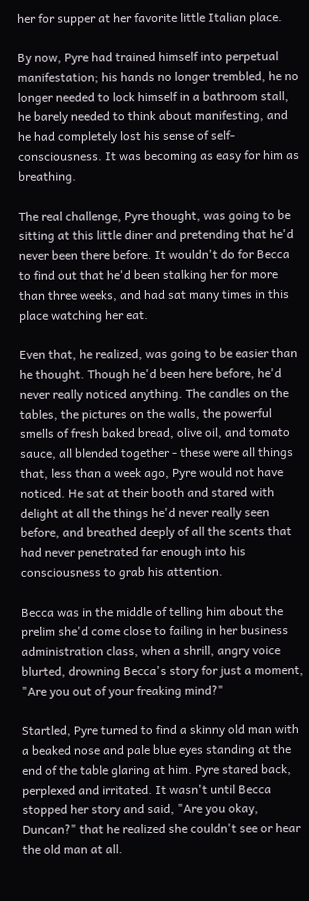her for supper at her favorite little Italian place.

By now, Pyre had trained himself into perpetual manifestation; his hands no longer trembled, he no longer needed to lock himself in a bathroom stall, he barely needed to think about manifesting, and he had completely lost his sense of self-consciousness. It was becoming as easy for him as breathing.

The real challenge, Pyre thought, was going to be sitting at this little diner and pretending that he'd never been there before. It wouldn't do for Becca to find out that he'd been stalking her for more than three weeks, and had sat many times in this place watching her eat.

Even that, he realized, was going to be easier than he thought. Though he'd been here before, he'd never really noticed anything. The candles on the tables, the pictures on the walls, the powerful smells of fresh baked bread, olive oil, and tomato sauce, all blended together - these were all things that, less than a week ago, Pyre would not have noticed. He sat at their booth and stared with delight at all the things he'd never really seen before, and breathed deeply of all the scents that had never penetrated far enough into his consciousness to grab his attention.

Becca was in the middle of telling him about the prelim she'd come close to failing in her business administration class, when a shrill, angry voice blurted, drowning Becca's story for just a moment, "Are you out of your freaking mind?"

Startled, Pyre turned to find a skinny old man with a beaked nose and pale blue eyes standing at the end of the table glaring at him. Pyre stared back, perplexed and irritated. It wasn't until Becca stopped her story and said, "Are you okay, Duncan?" that he realized she couldn't see or hear the old man at all.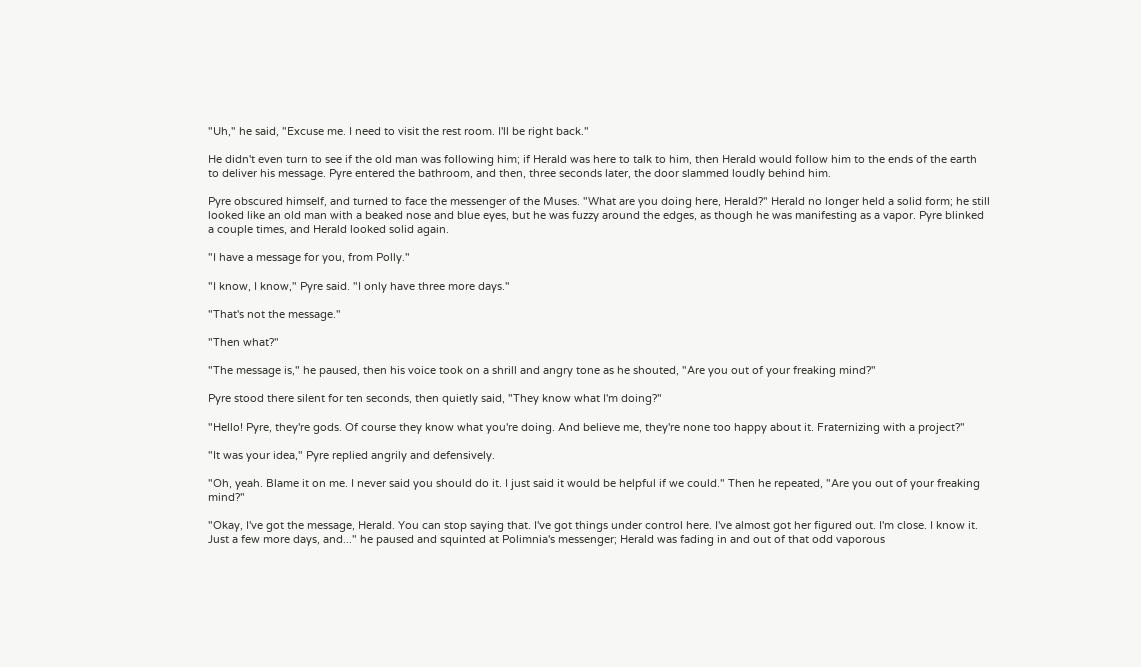"Uh," he said, "Excuse me. I need to visit the rest room. I'll be right back."

He didn't even turn to see if the old man was following him; if Herald was here to talk to him, then Herald would follow him to the ends of the earth to deliver his message. Pyre entered the bathroom, and then, three seconds later, the door slammed loudly behind him.

Pyre obscured himself, and turned to face the messenger of the Muses. "What are you doing here, Herald?" Herald no longer held a solid form; he still looked like an old man with a beaked nose and blue eyes, but he was fuzzy around the edges, as though he was manifesting as a vapor. Pyre blinked a couple times, and Herald looked solid again.

"I have a message for you, from Polly."

"I know, I know," Pyre said. "I only have three more days."

"That's not the message."

"Then what?"

"The message is," he paused, then his voice took on a shrill and angry tone as he shouted, "Are you out of your freaking mind?"

Pyre stood there silent for ten seconds, then quietly said, "They know what I'm doing?"

"Hello! Pyre, they're gods. Of course they know what you're doing. And believe me, they're none too happy about it. Fraternizing with a project?"

"It was your idea," Pyre replied angrily and defensively.

"Oh, yeah. Blame it on me. I never said you should do it. I just said it would be helpful if we could." Then he repeated, "Are you out of your freaking mind?"

"Okay, I've got the message, Herald. You can stop saying that. I've got things under control here. I've almost got her figured out. I'm close. I know it. Just a few more days, and..." he paused and squinted at Polimnia's messenger; Herald was fading in and out of that odd vaporous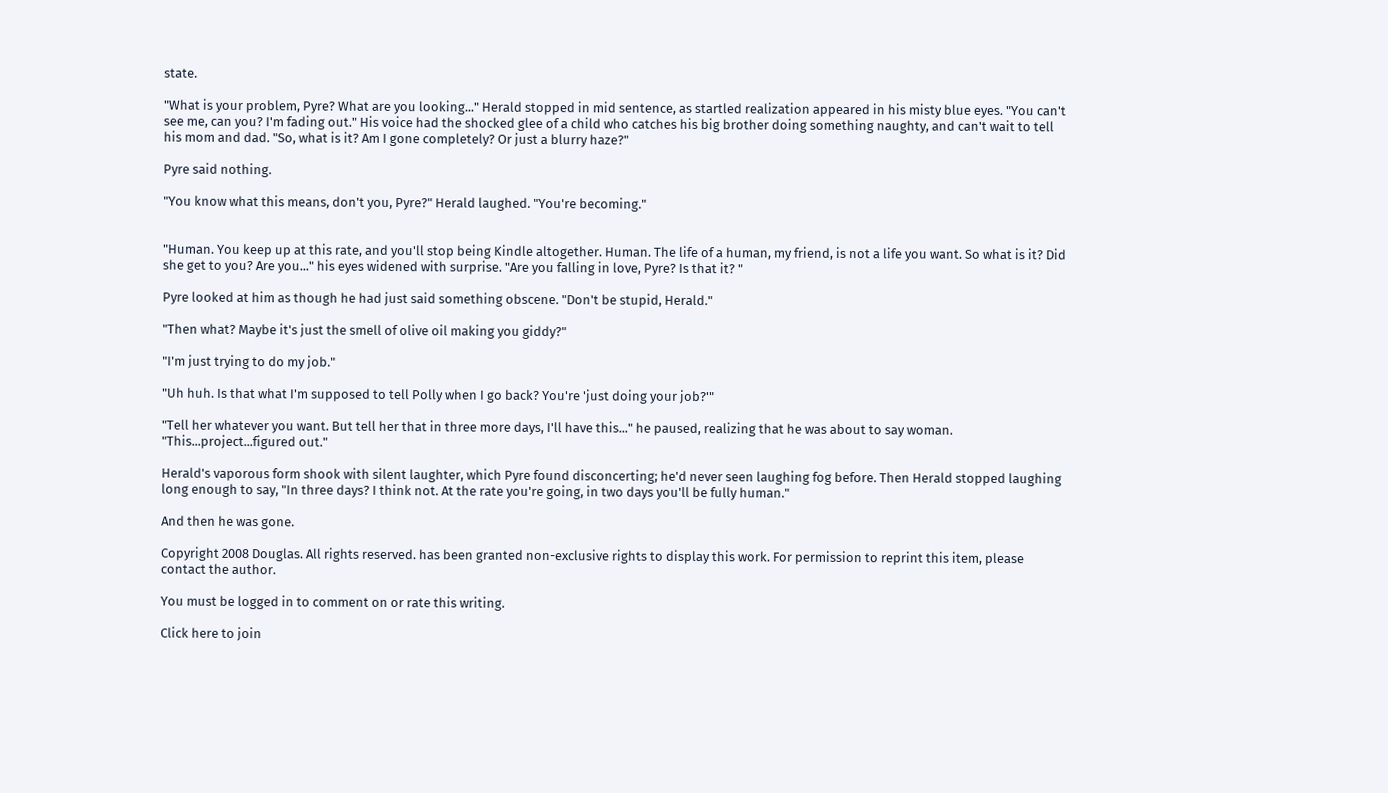state.

"What is your problem, Pyre? What are you looking..." Herald stopped in mid sentence, as startled realization appeared in his misty blue eyes. "You can't see me, can you? I'm fading out." His voice had the shocked glee of a child who catches his big brother doing something naughty, and can't wait to tell his mom and dad. "So, what is it? Am I gone completely? Or just a blurry haze?"

Pyre said nothing.

"You know what this means, don't you, Pyre?" Herald laughed. "You're becoming."


"Human. You keep up at this rate, and you'll stop being Kindle altogether. Human. The life of a human, my friend, is not a life you want. So what is it? Did she get to you? Are you..." his eyes widened with surprise. "Are you falling in love, Pyre? Is that it? "

Pyre looked at him as though he had just said something obscene. "Don't be stupid, Herald."

"Then what? Maybe it's just the smell of olive oil making you giddy?"

"I'm just trying to do my job."

"Uh huh. Is that what I'm supposed to tell Polly when I go back? You're 'just doing your job?'"

"Tell her whatever you want. But tell her that in three more days, I'll have this..." he paused, realizing that he was about to say woman. "This...project...figured out."

Herald's vaporous form shook with silent laughter, which Pyre found disconcerting; he'd never seen laughing fog before. Then Herald stopped laughing long enough to say, "In three days? I think not. At the rate you're going, in two days you'll be fully human."

And then he was gone.

Copyright 2008 Douglas. All rights reserved. has been granted non-exclusive rights to display this work. For permission to reprint this item, please contact the author.

You must be logged in to comment on or rate this writing.

Click here to join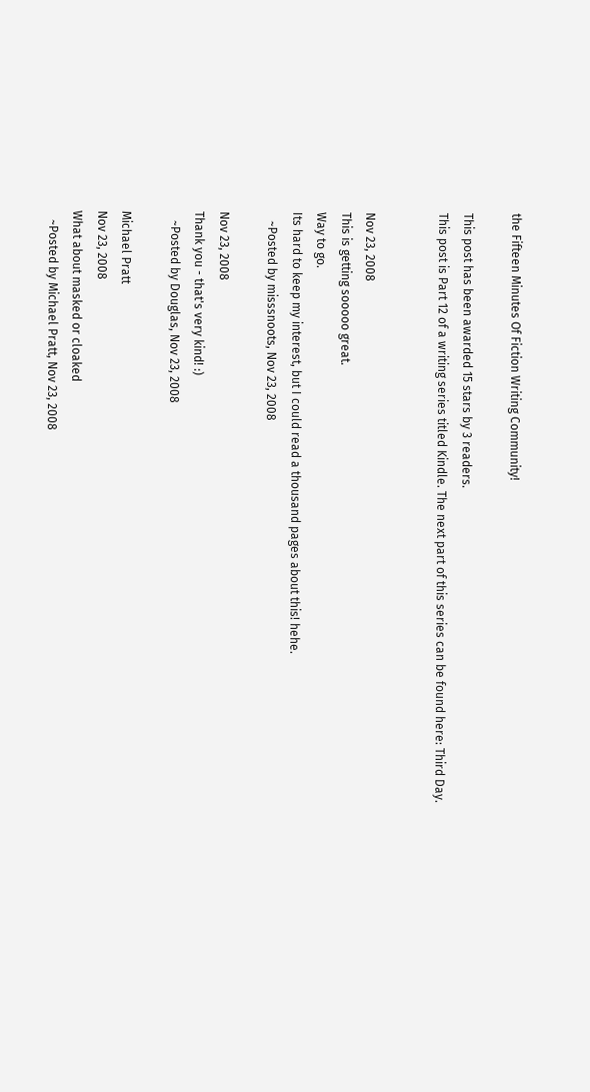the Fifteen Minutes Of Fiction Writing Community!

This post has been awarded 15 stars by 3 readers.
This post is Part 12 of a writing series titled Kindle. The next part of this series can be found here: Third Day.


Nov 23, 2008
This is getting sooooo great.
Way to go.
Its hard to keep my interest, but I could read a thousand pages about this! hehe.
   ~Posted by misssnoots, Nov 23, 2008

Nov 23, 2008
Thank you - that's very kind! :)
   ~Posted by Douglas, Nov 23, 2008

Michael Pratt
Nov 23, 2008
What about masked or cloaked
   ~Posted by Michael Pratt, Nov 23, 2008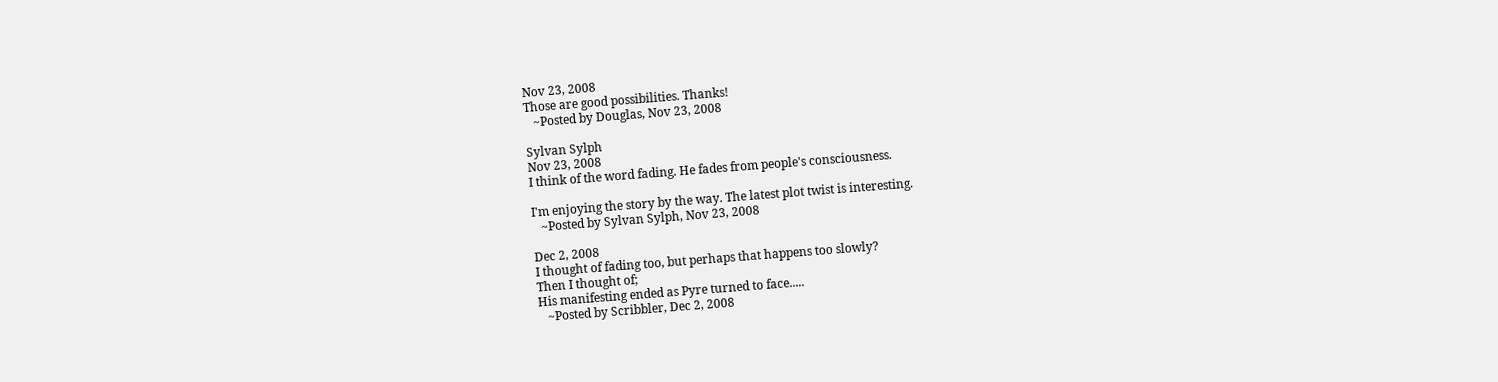Nov 23, 2008
Those are good possibilities. Thanks!
   ~Posted by Douglas, Nov 23, 2008

Sylvan Sylph
Nov 23, 2008
I think of the word fading. He fades from people's consciousness.

I'm enjoying the story by the way. The latest plot twist is interesting.
   ~Posted by Sylvan Sylph, Nov 23, 2008

Dec 2, 2008
I thought of fading too, but perhaps that happens too slowly?
Then I thought of;
His manifesting ended as Pyre turned to face.....
   ~Posted by Scribbler, Dec 2, 2008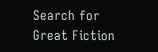Search for Great Fiction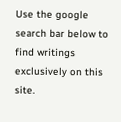Use the google search bar below to find writings exclusively on this site.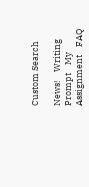Custom Search

News!    Writing Prompt    My Assignment    FAQ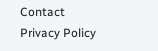Contact    Privacy Policy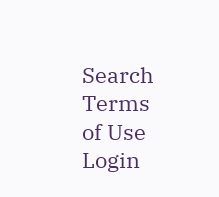Search     Terms of Use     Login